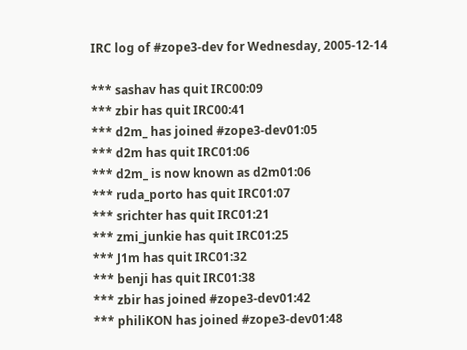IRC log of #zope3-dev for Wednesday, 2005-12-14

*** sashav has quit IRC00:09
*** zbir has quit IRC00:41
*** d2m_ has joined #zope3-dev01:05
*** d2m has quit IRC01:06
*** d2m_ is now known as d2m01:06
*** ruda_porto has quit IRC01:07
*** srichter has quit IRC01:21
*** zmi_junkie has quit IRC01:25
*** J1m has quit IRC01:32
*** benji has quit IRC01:38
*** zbir has joined #zope3-dev01:42
*** philiKON has joined #zope3-dev01:48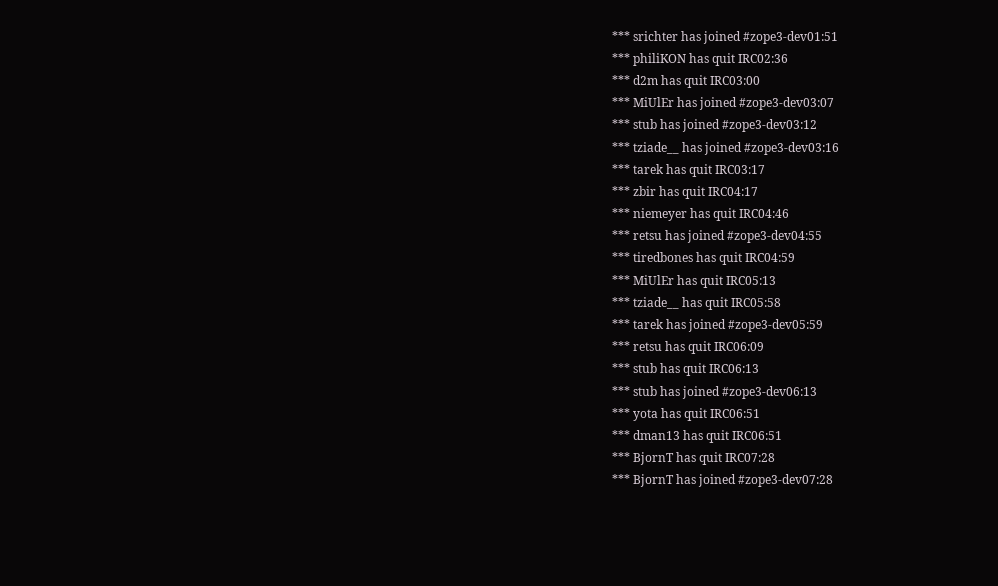*** srichter has joined #zope3-dev01:51
*** philiKON has quit IRC02:36
*** d2m has quit IRC03:00
*** MiUlEr has joined #zope3-dev03:07
*** stub has joined #zope3-dev03:12
*** tziade__ has joined #zope3-dev03:16
*** tarek has quit IRC03:17
*** zbir has quit IRC04:17
*** niemeyer has quit IRC04:46
*** retsu has joined #zope3-dev04:55
*** tiredbones has quit IRC04:59
*** MiUlEr has quit IRC05:13
*** tziade__ has quit IRC05:58
*** tarek has joined #zope3-dev05:59
*** retsu has quit IRC06:09
*** stub has quit IRC06:13
*** stub has joined #zope3-dev06:13
*** yota has quit IRC06:51
*** dman13 has quit IRC06:51
*** BjornT has quit IRC07:28
*** BjornT has joined #zope3-dev07:28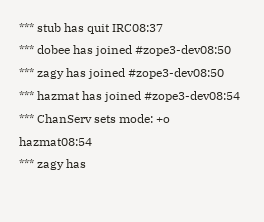*** stub has quit IRC08:37
*** dobee has joined #zope3-dev08:50
*** zagy has joined #zope3-dev08:50
*** hazmat has joined #zope3-dev08:54
*** ChanServ sets mode: +o hazmat08:54
*** zagy has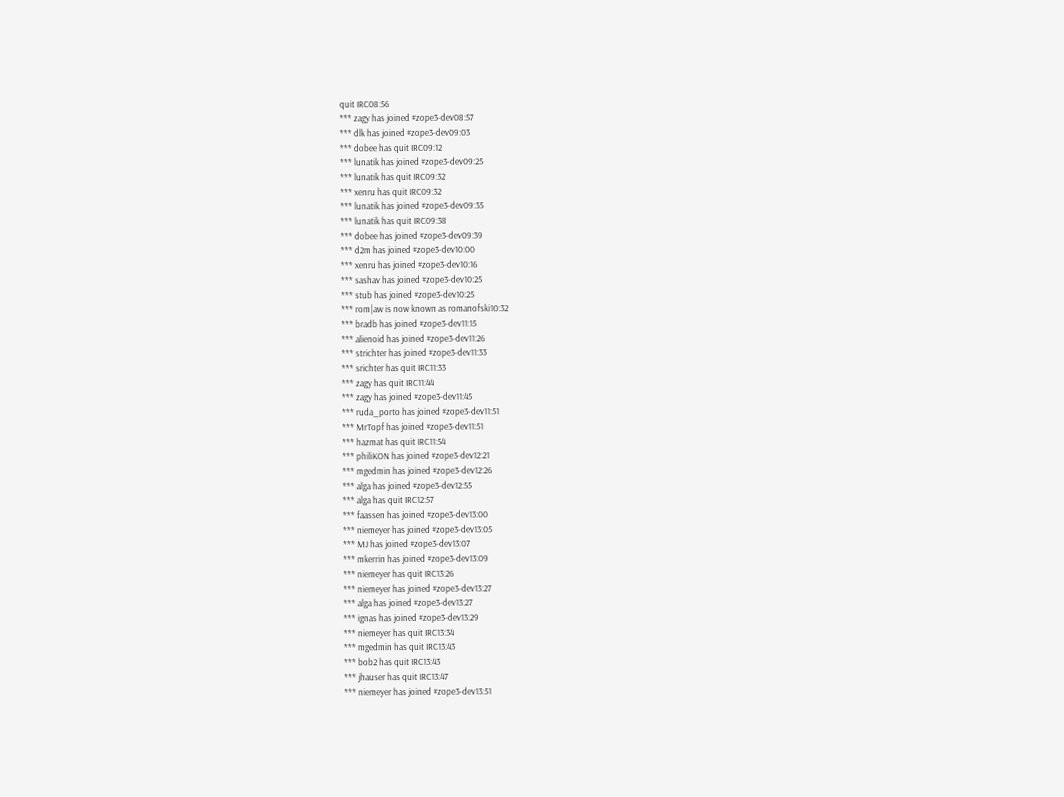quit IRC08:56
*** zagy has joined #zope3-dev08:57
*** dlk has joined #zope3-dev09:03
*** dobee has quit IRC09:12
*** lunatik has joined #zope3-dev09:25
*** lunatik has quit IRC09:32
*** xenru has quit IRC09:32
*** lunatik has joined #zope3-dev09:35
*** lunatik has quit IRC09:38
*** dobee has joined #zope3-dev09:39
*** d2m has joined #zope3-dev10:00
*** xenru has joined #zope3-dev10:16
*** sashav has joined #zope3-dev10:25
*** stub has joined #zope3-dev10:25
*** rom|aw is now known as romanofski10:32
*** bradb has joined #zope3-dev11:15
*** alienoid has joined #zope3-dev11:26
*** strichter has joined #zope3-dev11:33
*** srichter has quit IRC11:33
*** zagy has quit IRC11:44
*** zagy has joined #zope3-dev11:45
*** ruda_porto has joined #zope3-dev11:51
*** MrTopf has joined #zope3-dev11:51
*** hazmat has quit IRC11:54
*** philiKON has joined #zope3-dev12:21
*** mgedmin has joined #zope3-dev12:26
*** alga has joined #zope3-dev12:55
*** alga has quit IRC12:57
*** faassen has joined #zope3-dev13:00
*** niemeyer has joined #zope3-dev13:05
*** MJ has joined #zope3-dev13:07
*** mkerrin has joined #zope3-dev13:09
*** niemeyer has quit IRC13:26
*** niemeyer has joined #zope3-dev13:27
*** alga has joined #zope3-dev13:27
*** ignas has joined #zope3-dev13:29
*** niemeyer has quit IRC13:34
*** mgedmin has quit IRC13:43
*** bob2 has quit IRC13:43
*** jhauser has quit IRC13:47
*** niemeyer has joined #zope3-dev13:51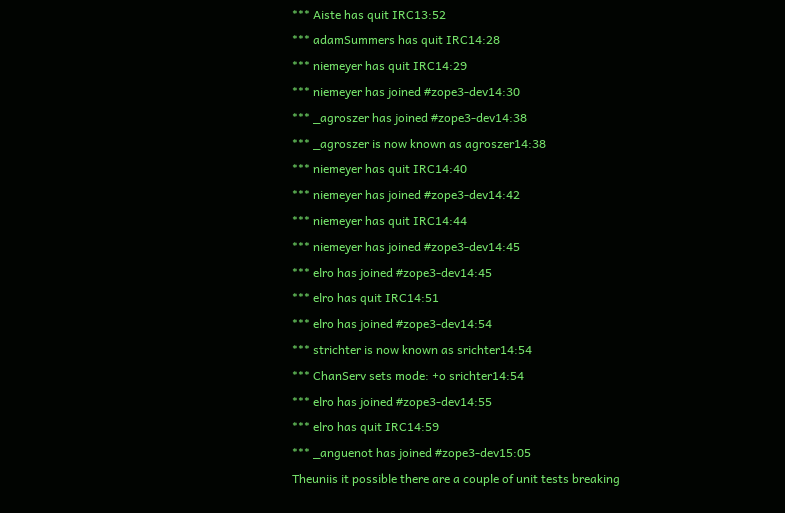*** Aiste has quit IRC13:52
*** adamSummers has quit IRC14:28
*** niemeyer has quit IRC14:29
*** niemeyer has joined #zope3-dev14:30
*** _agroszer has joined #zope3-dev14:38
*** _agroszer is now known as agroszer14:38
*** niemeyer has quit IRC14:40
*** niemeyer has joined #zope3-dev14:42
*** niemeyer has quit IRC14:44
*** niemeyer has joined #zope3-dev14:45
*** elro has joined #zope3-dev14:45
*** elro has quit IRC14:51
*** elro has joined #zope3-dev14:54
*** strichter is now known as srichter14:54
*** ChanServ sets mode: +o srichter14:54
*** elro has joined #zope3-dev14:55
*** elro has quit IRC14:59
*** _anguenot has joined #zope3-dev15:05
Theuniis it possible there are a couple of unit tests breaking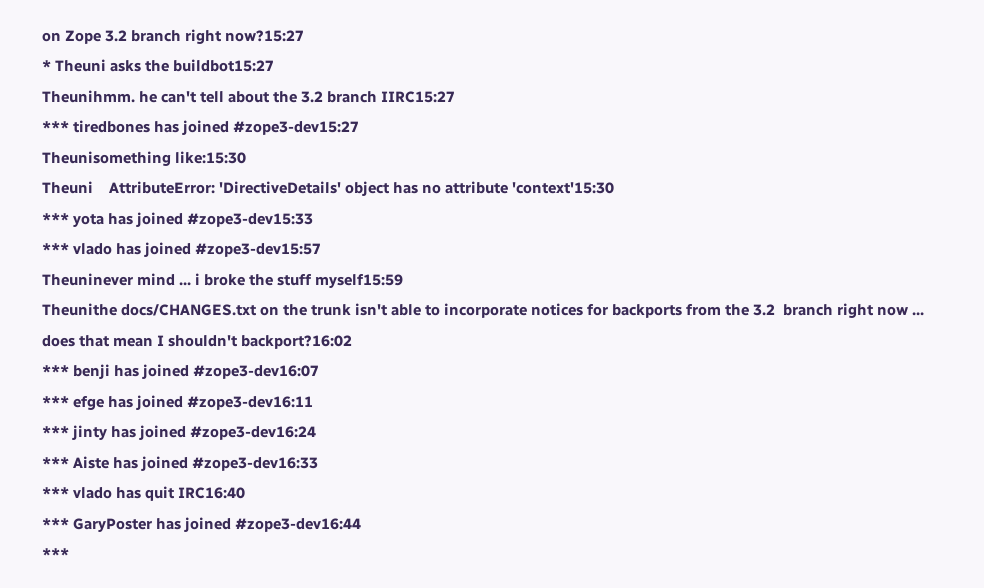on Zope 3.2 branch right now?15:27
* Theuni asks the buildbot15:27
Theunihmm. he can't tell about the 3.2 branch IIRC15:27
*** tiredbones has joined #zope3-dev15:27
Theunisomething like:15:30
Theuni    AttributeError: 'DirectiveDetails' object has no attribute 'context'15:30
*** yota has joined #zope3-dev15:33
*** vlado has joined #zope3-dev15:57
Theuninever mind ... i broke the stuff myself15:59
Theunithe docs/CHANGES.txt on the trunk isn't able to incorporate notices for backports from the 3.2  branch right now ... does that mean I shouldn't backport?16:02
*** benji has joined #zope3-dev16:07
*** efge has joined #zope3-dev16:11
*** jinty has joined #zope3-dev16:24
*** Aiste has joined #zope3-dev16:33
*** vlado has quit IRC16:40
*** GaryPoster has joined #zope3-dev16:44
***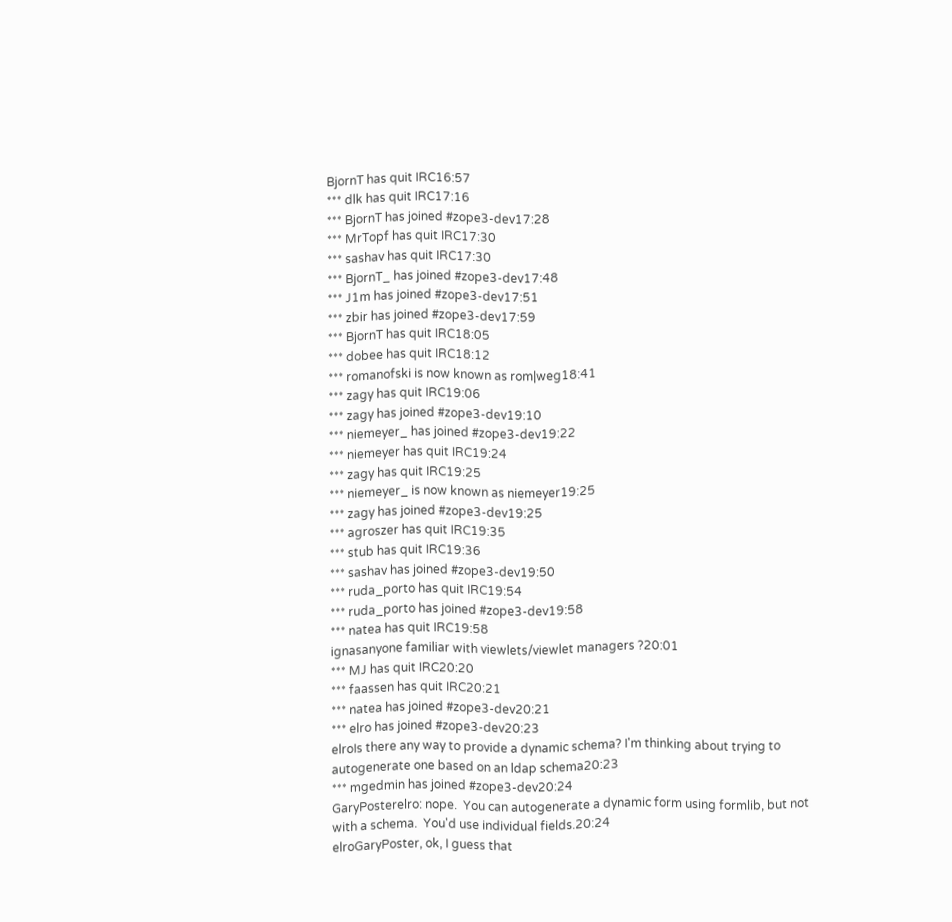BjornT has quit IRC16:57
*** dlk has quit IRC17:16
*** BjornT has joined #zope3-dev17:28
*** MrTopf has quit IRC17:30
*** sashav has quit IRC17:30
*** BjornT_ has joined #zope3-dev17:48
*** J1m has joined #zope3-dev17:51
*** zbir has joined #zope3-dev17:59
*** BjornT has quit IRC18:05
*** dobee has quit IRC18:12
*** romanofski is now known as rom|weg18:41
*** zagy has quit IRC19:06
*** zagy has joined #zope3-dev19:10
*** niemeyer_ has joined #zope3-dev19:22
*** niemeyer has quit IRC19:24
*** zagy has quit IRC19:25
*** niemeyer_ is now known as niemeyer19:25
*** zagy has joined #zope3-dev19:25
*** agroszer has quit IRC19:35
*** stub has quit IRC19:36
*** sashav has joined #zope3-dev19:50
*** ruda_porto has quit IRC19:54
*** ruda_porto has joined #zope3-dev19:58
*** natea has quit IRC19:58
ignasanyone familiar with viewlets/viewlet managers ?20:01
*** MJ has quit IRC20:20
*** faassen has quit IRC20:21
*** natea has joined #zope3-dev20:21
*** elro has joined #zope3-dev20:23
elroIs there any way to provide a dynamic schema? I'm thinking about trying to autogenerate one based on an ldap schema20:23
*** mgedmin has joined #zope3-dev20:24
GaryPosterelro: nope.  You can autogenerate a dynamic form using formlib, but not with a schema.  You'd use individual fields.20:24
elroGaryPoster, ok, I guess that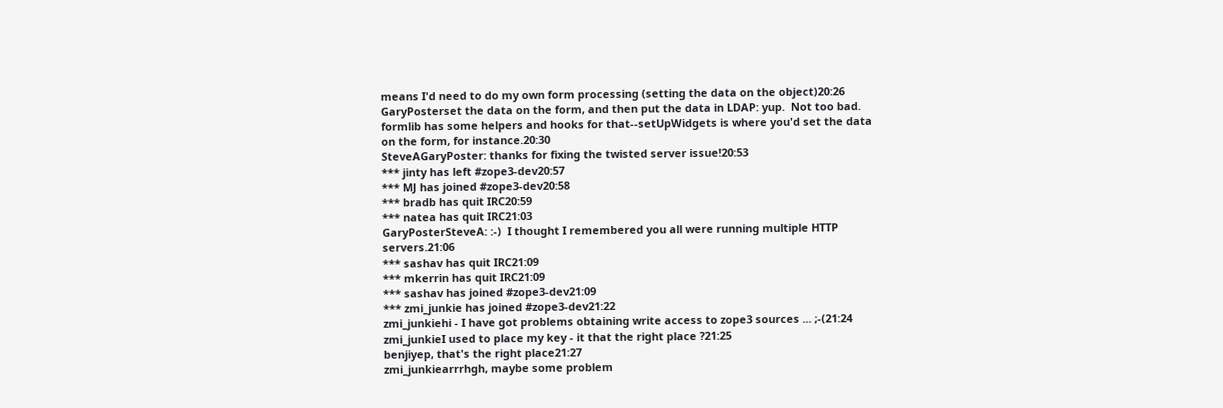means I'd need to do my own form processing (setting the data on the object)20:26
GaryPosterset the data on the form, and then put the data in LDAP: yup.  Not too bad.  formlib has some helpers and hooks for that--setUpWidgets is where you'd set the data on the form, for instance.20:30
SteveAGaryPoster: thanks for fixing the twisted server issue!20:53
*** jinty has left #zope3-dev20:57
*** MJ has joined #zope3-dev20:58
*** bradb has quit IRC20:59
*** natea has quit IRC21:03
GaryPosterSteveA: :-)  I thought I remembered you all were running multiple HTTP servers.21:06
*** sashav has quit IRC21:09
*** mkerrin has quit IRC21:09
*** sashav has joined #zope3-dev21:09
*** zmi_junkie has joined #zope3-dev21:22
zmi_junkiehi - I have got problems obtaining write access to zope3 sources ... ;-(21:24
zmi_junkieI used to place my key - it that the right place ?21:25
benjiyep, that's the right place21:27
zmi_junkiearrrhgh, maybe some problem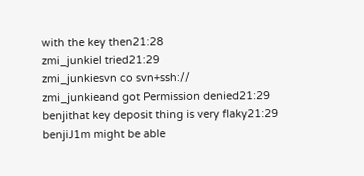with the key then21:28
zmi_junkieI tried21:29
zmi_junkiesvn co svn+ssh://
zmi_junkieand got Permission denied21:29
benjithat key deposit thing is very flaky21:29
benjiJ1m might be able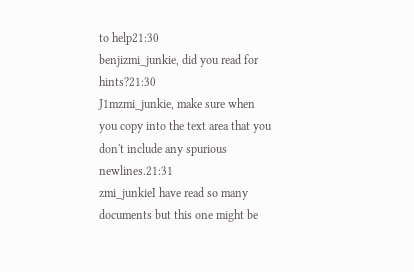to help21:30
benjizmi_junkie, did you read for hints?21:30
J1mzmi_junkie, make sure when you copy into the text area that you don't include any spurious newlines.21:31
zmi_junkieI have read so many documents but this one might be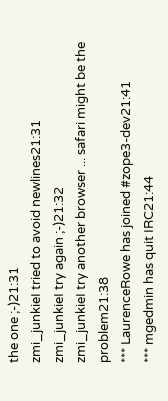the one ;-)21:31
zmi_junkieI tried to avoid newlines21:31
zmi_junkieI try again ;-)21:32
zmi_junkieI try another browser ... safari might be the problem21:38
*** LaurenceRowe has joined #zope3-dev21:41
*** mgedmin has quit IRC21:44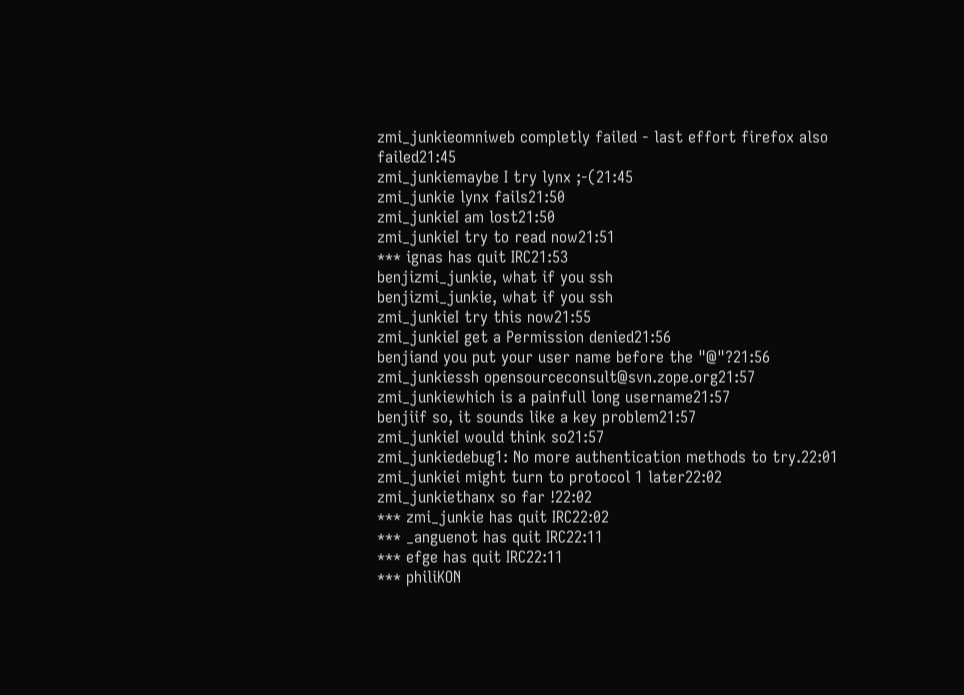zmi_junkieomniweb completly failed - last effort firefox also failed21:45
zmi_junkiemaybe I try lynx ;-(21:45
zmi_junkie lynx fails21:50
zmi_junkieI am lost21:50
zmi_junkieI try to read now21:51
*** ignas has quit IRC21:53
benjizmi_junkie, what if you ssh
benjizmi_junkie, what if you ssh
zmi_junkieI try this now21:55
zmi_junkieI get a Permission denied21:56
benjiand you put your user name before the "@"?21:56
zmi_junkiessh opensourceconsult@svn.zope.org21:57
zmi_junkiewhich is a painfull long username21:57
benjiif so, it sounds like a key problem21:57
zmi_junkieI would think so21:57
zmi_junkiedebug1: No more authentication methods to try.22:01
zmi_junkiei might turn to protocol 1 later22:02
zmi_junkiethanx so far !22:02
*** zmi_junkie has quit IRC22:02
*** _anguenot has quit IRC22:11
*** efge has quit IRC22:11
*** philiKON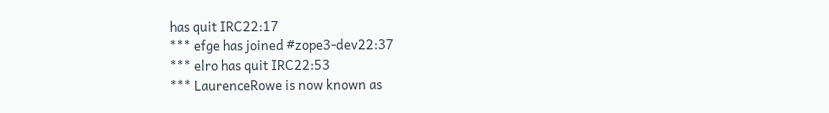has quit IRC22:17
*** efge has joined #zope3-dev22:37
*** elro has quit IRC22:53
*** LaurenceRowe is now known as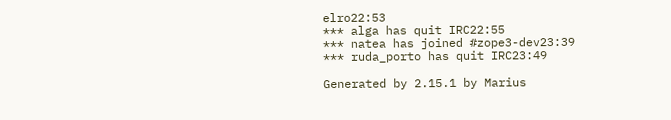elro22:53
*** alga has quit IRC22:55
*** natea has joined #zope3-dev23:39
*** ruda_porto has quit IRC23:49

Generated by 2.15.1 by Marius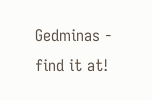Gedminas - find it at!